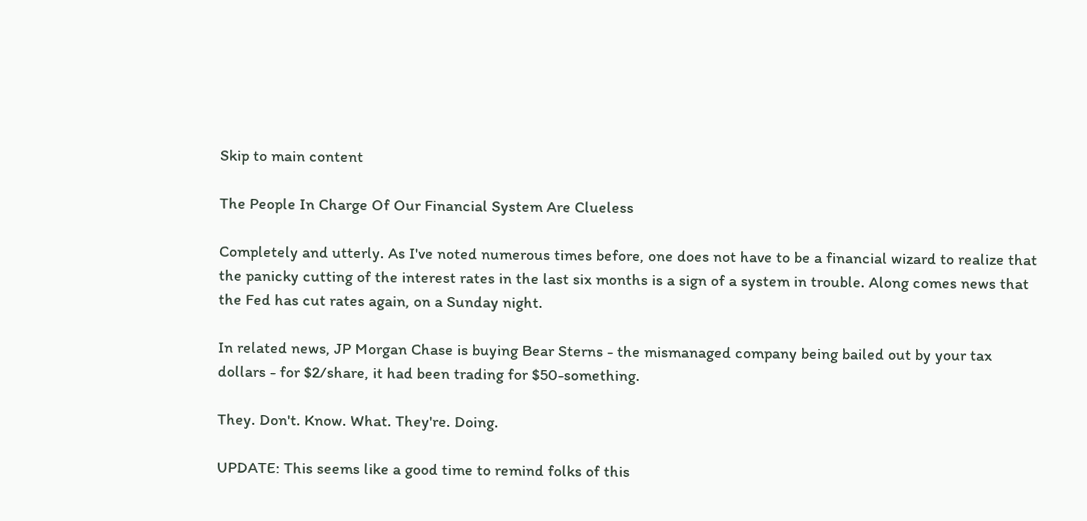Skip to main content

The People In Charge Of Our Financial System Are Clueless

Completely and utterly. As I've noted numerous times before, one does not have to be a financial wizard to realize that the panicky cutting of the interest rates in the last six months is a sign of a system in trouble. Along comes news that the Fed has cut rates again, on a Sunday night.

In related news, JP Morgan Chase is buying Bear Sterns - the mismanaged company being bailed out by your tax dollars - for $2/share, it had been trading for $50-something.

They. Don't. Know. What. They're. Doing.

UPDATE: This seems like a good time to remind folks of this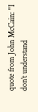quote from John McCain: "I don’t understand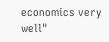economics very well"